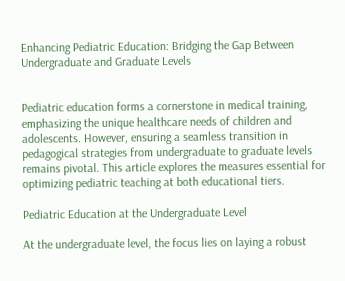Enhancing Pediatric Education: Bridging the Gap Between Undergraduate and Graduate Levels


Pediatric education forms a cornerstone in medical training, emphasizing the unique healthcare needs of children and adolescents. However, ensuring a seamless transition in pedagogical strategies from undergraduate to graduate levels remains pivotal. This article explores the measures essential for optimizing pediatric teaching at both educational tiers.

Pediatric Education at the Undergraduate Level

At the undergraduate level, the focus lies on laying a robust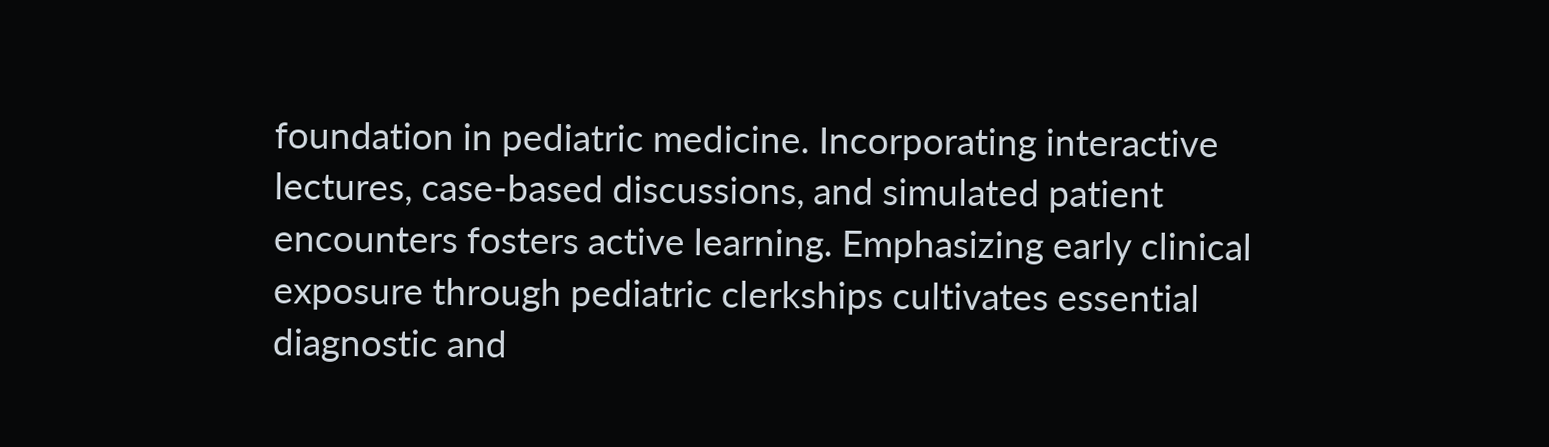foundation in pediatric medicine. Incorporating interactive lectures, case-based discussions, and simulated patient encounters fosters active learning. Emphasizing early clinical exposure through pediatric clerkships cultivates essential diagnostic and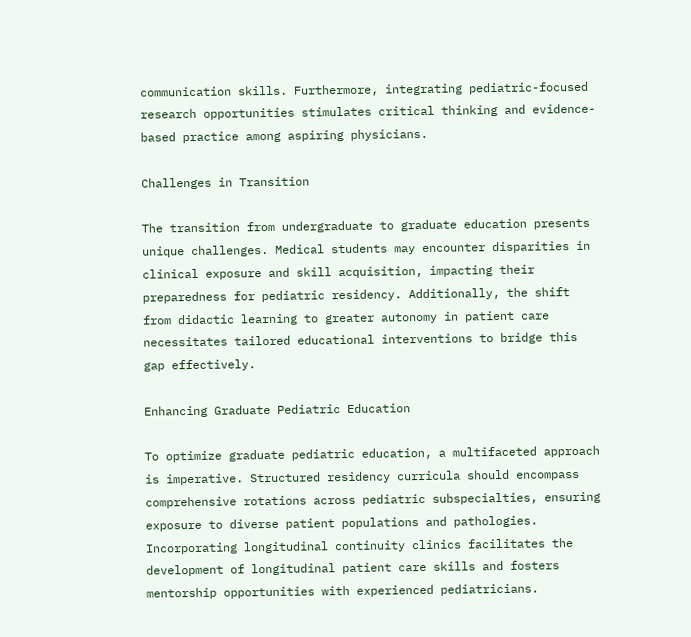communication skills. Furthermore, integrating pediatric-focused research opportunities stimulates critical thinking and evidence-based practice among aspiring physicians.

Challenges in Transition

The transition from undergraduate to graduate education presents unique challenges. Medical students may encounter disparities in clinical exposure and skill acquisition, impacting their preparedness for pediatric residency. Additionally, the shift from didactic learning to greater autonomy in patient care necessitates tailored educational interventions to bridge this gap effectively.

Enhancing Graduate Pediatric Education

To optimize graduate pediatric education, a multifaceted approach is imperative. Structured residency curricula should encompass comprehensive rotations across pediatric subspecialties, ensuring exposure to diverse patient populations and pathologies. Incorporating longitudinal continuity clinics facilitates the development of longitudinal patient care skills and fosters mentorship opportunities with experienced pediatricians.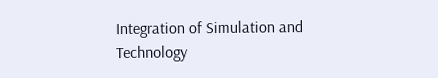Integration of Simulation and Technology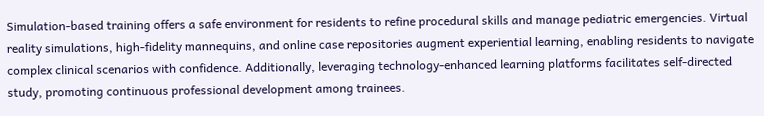Simulation-based training offers a safe environment for residents to refine procedural skills and manage pediatric emergencies. Virtual reality simulations, high-fidelity mannequins, and online case repositories augment experiential learning, enabling residents to navigate complex clinical scenarios with confidence. Additionally, leveraging technology-enhanced learning platforms facilitates self-directed study, promoting continuous professional development among trainees.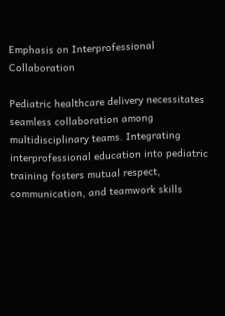Emphasis on Interprofessional Collaboration

Pediatric healthcare delivery necessitates seamless collaboration among multidisciplinary teams. Integrating interprofessional education into pediatric training fosters mutual respect, communication, and teamwork skills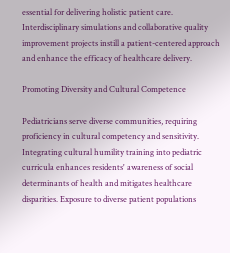essential for delivering holistic patient care. Interdisciplinary simulations and collaborative quality improvement projects instill a patient-centered approach and enhance the efficacy of healthcare delivery.

Promoting Diversity and Cultural Competence

Pediatricians serve diverse communities, requiring proficiency in cultural competency and sensitivity. Integrating cultural humility training into pediatric curricula enhances residents' awareness of social determinants of health and mitigates healthcare disparities. Exposure to diverse patient populations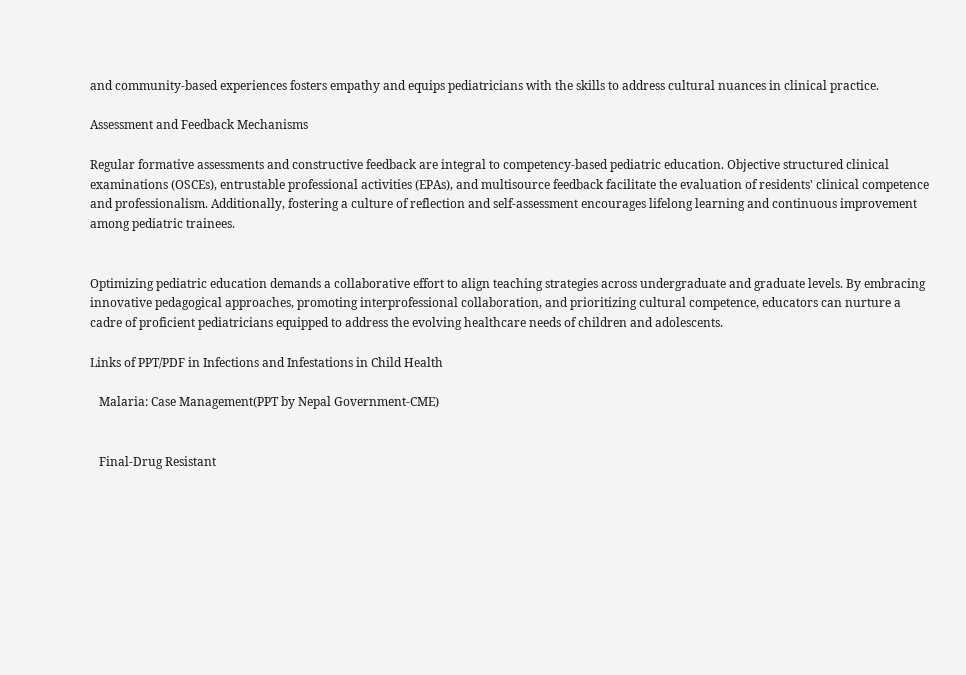and community-based experiences fosters empathy and equips pediatricians with the skills to address cultural nuances in clinical practice.

Assessment and Feedback Mechanisms

Regular formative assessments and constructive feedback are integral to competency-based pediatric education. Objective structured clinical examinations (OSCEs), entrustable professional activities (EPAs), and multisource feedback facilitate the evaluation of residents' clinical competence and professionalism. Additionally, fostering a culture of reflection and self-assessment encourages lifelong learning and continuous improvement among pediatric trainees.


Optimizing pediatric education demands a collaborative effort to align teaching strategies across undergraduate and graduate levels. By embracing innovative pedagogical approaches, promoting interprofessional collaboration, and prioritizing cultural competence, educators can nurture a cadre of proficient pediatricians equipped to address the evolving healthcare needs of children and adolescents.

Links of PPT/PDF in Infections and Infestations in Child Health

   Malaria: Case Management(PPT by Nepal Government-CME)


   Final-Drug Resistant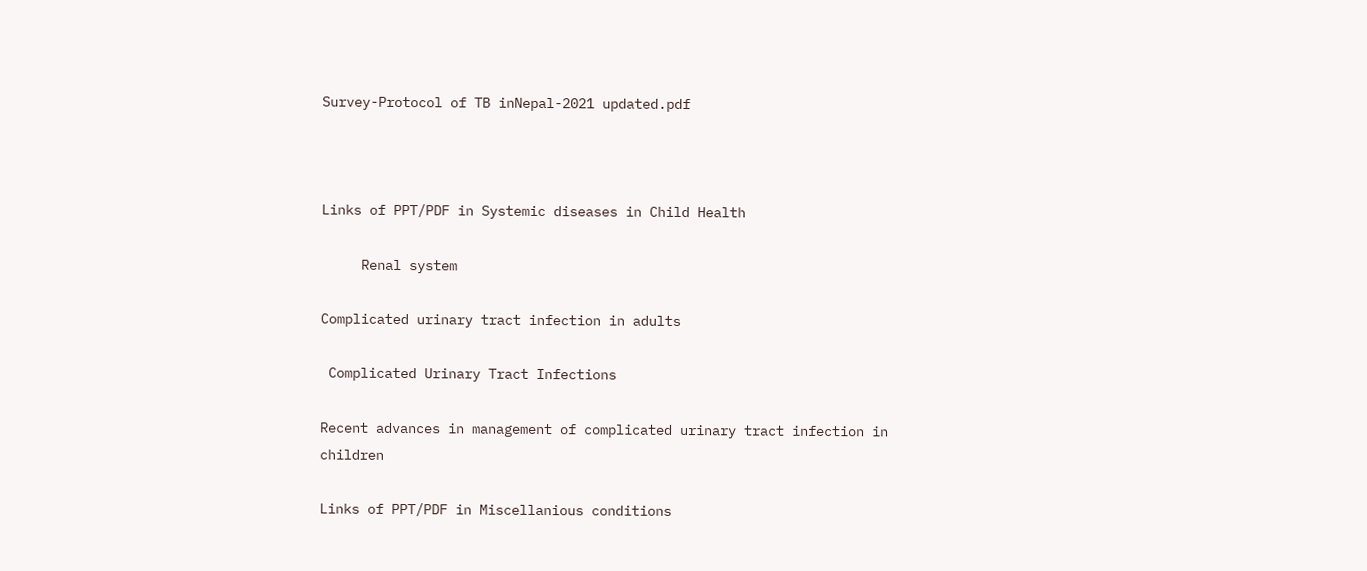Survey-Protocol of TB inNepal-2021 updated.pdf



Links of PPT/PDF in Systemic diseases in Child Health

     Renal system

Complicated urinary tract infection in adults

 Complicated Urinary Tract Infections

Recent advances in management of complicated urinary tract infection in children

Links of PPT/PDF in Miscellanious conditions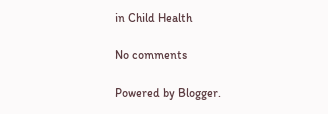in Child Health

No comments

Powered by Blogger.